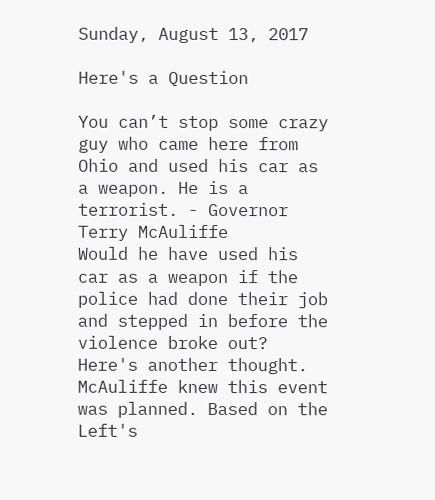Sunday, August 13, 2017

Here's a Question

You can’t stop some crazy guy who came here from Ohio and used his car as a weapon. He is a terrorist. - Governor Terry McAuliffe
Would he have used his car as a weapon if the police had done their job and stepped in before the violence broke out? Here's another thought. McAuliffe knew this event was planned. Based on the Left's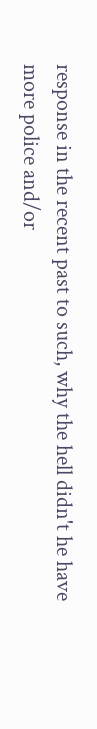response in the recent past to such, why the hell didn't he have more police and/or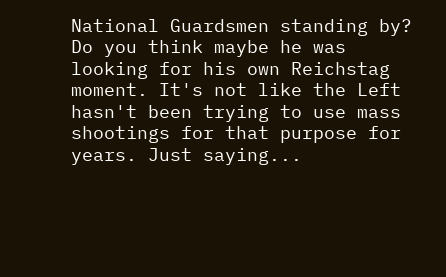National Guardsmen standing by? Do you think maybe he was looking for his own Reichstag moment. It's not like the Left hasn't been trying to use mass shootings for that purpose for years. Just saying...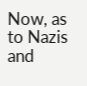Now, as to Nazis and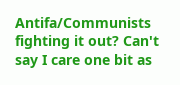Antifa/Communists fighting it out? Can't say I care one bit as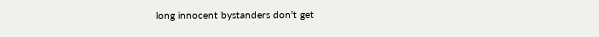long innocent bystanders don't get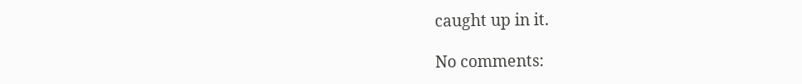caught up in it.

No comments: